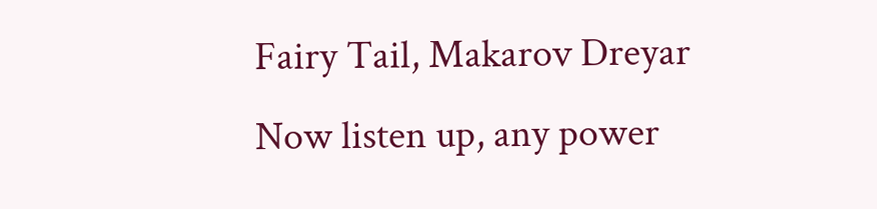Fairy Tail, Makarov Dreyar
Now listen up, any power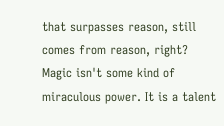that surpasses reason, still comes from reason, right? Magic isn't some kind of miraculous power. It is a talent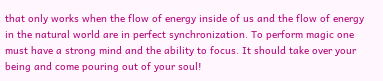that only works when the flow of energy inside of us and the flow of energy in the natural world are in perfect synchronization. To perform magic one must have a strong mind and the ability to focus. It should take over your being and come pouring out of your soul!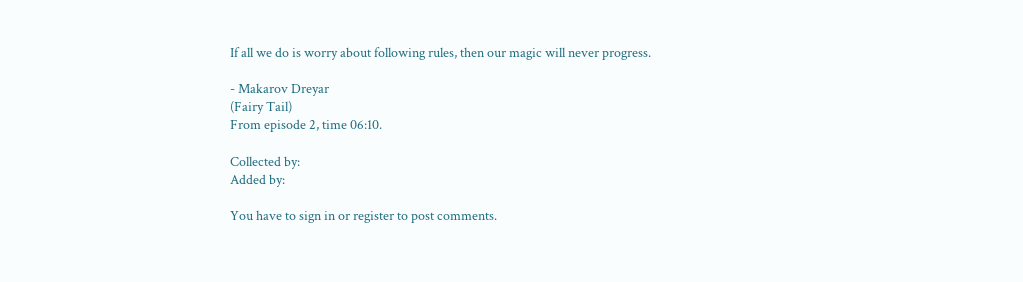If all we do is worry about following rules, then our magic will never progress.

- Makarov Dreyar
(Fairy Tail)
From episode 2, time 06:10.

Collected by:
Added by:

You have to sign in or register to post comments.